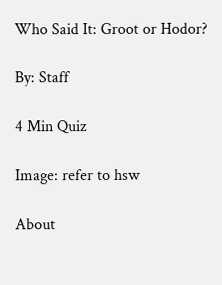Who Said It: Groot or Hodor?

By: Staff

4 Min Quiz

Image: refer to hsw

About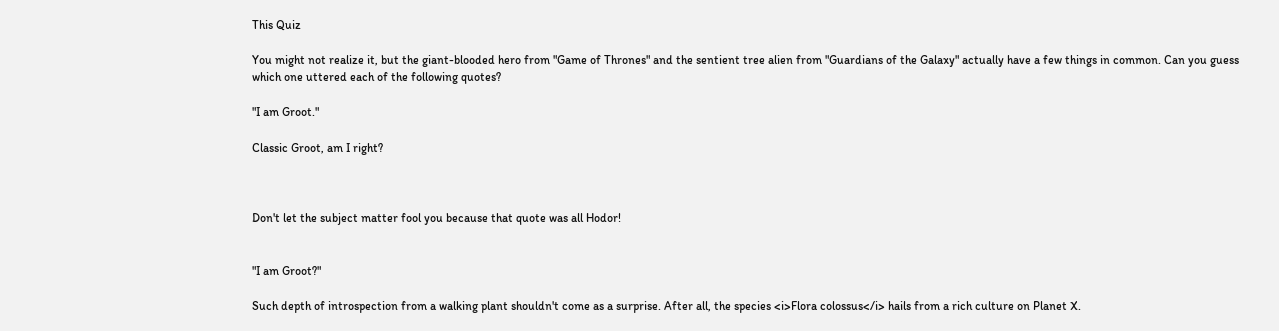This Quiz

You might not realize it, but the giant-blooded hero from "Game of Thrones" and the sentient tree alien from "Guardians of the Galaxy" actually have a few things in common. Can you guess which one uttered each of the following quotes?

"I am Groot."

Classic Groot, am I right?



Don't let the subject matter fool you because that quote was all Hodor!


"I am Groot?"

Such depth of introspection from a walking plant shouldn't come as a surprise. After all, the species <i>Flora colossus</i> hails from a rich culture on Planet X.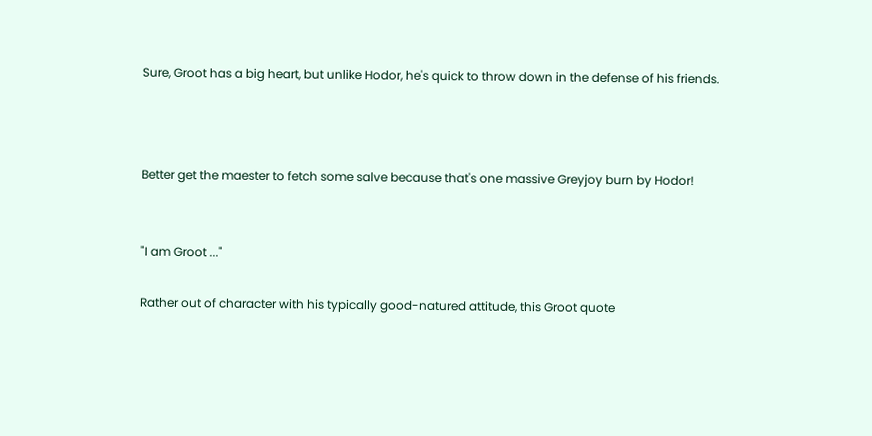Sure, Groot has a big heart, but unlike Hodor, he's quick to throw down in the defense of his friends.



Better get the maester to fetch some salve because that's one massive Greyjoy burn by Hodor!


"I am Groot ..."

Rather out of character with his typically good-natured attitude, this Groot quote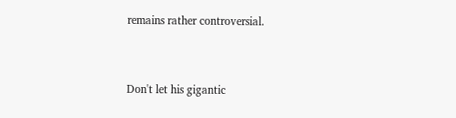remains rather controversial.



Don't let his gigantic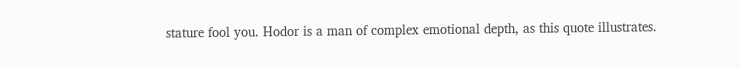stature fool you. Hodor is a man of complex emotional depth, as this quote illustrates.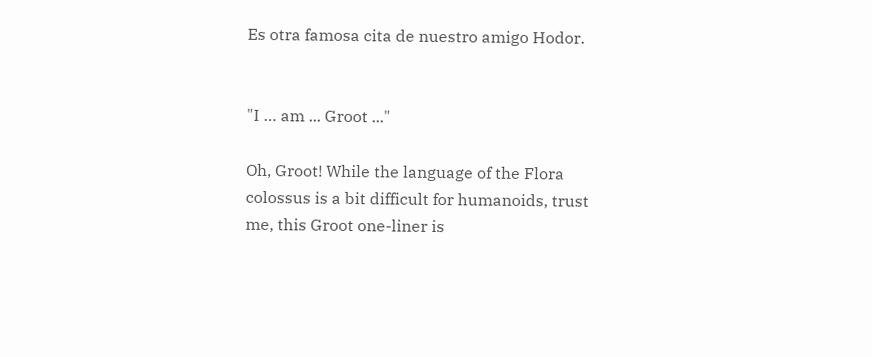Es otra famosa cita de nuestro amigo Hodor.


"I … am ... Groot ..."

Oh, Groot! While the language of the Flora colossus is a bit difficult for humanoids, trust me, this Groot one-liner is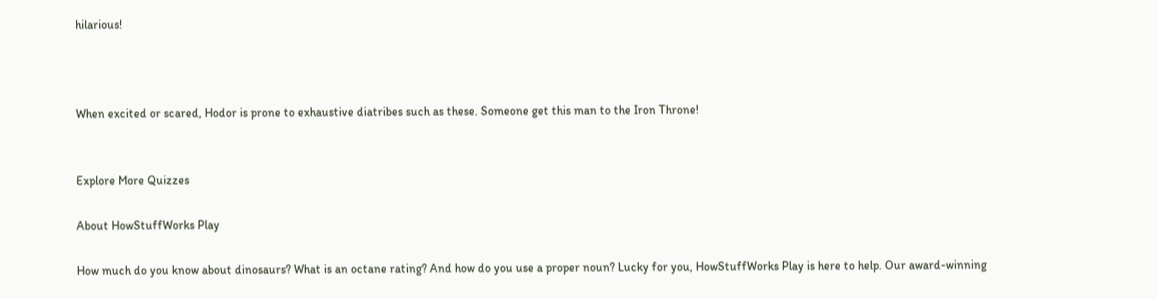hilarious!



When excited or scared, Hodor is prone to exhaustive diatribes such as these. Someone get this man to the Iron Throne!


Explore More Quizzes

About HowStuffWorks Play

How much do you know about dinosaurs? What is an octane rating? And how do you use a proper noun? Lucky for you, HowStuffWorks Play is here to help. Our award-winning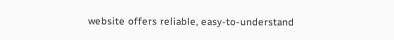website offers reliable, easy-to-understand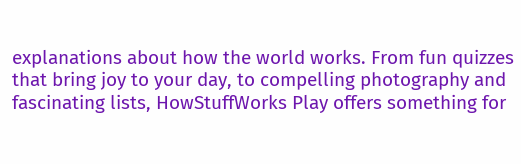explanations about how the world works. From fun quizzes that bring joy to your day, to compelling photography and fascinating lists, HowStuffWorks Play offers something for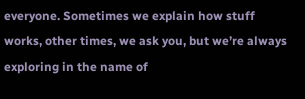everyone. Sometimes we explain how stuff works, other times, we ask you, but we’re always exploring in the name of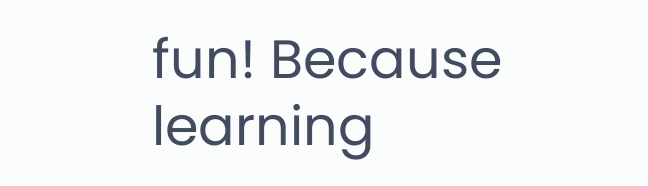fun! Because learning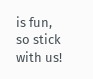is fun, so stick with us!